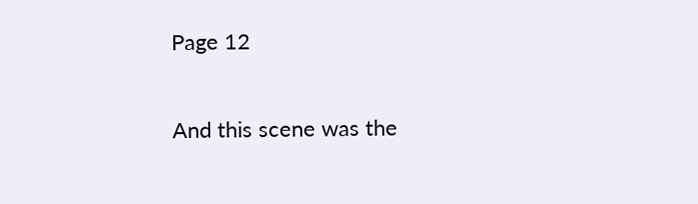Page 12

And this scene was the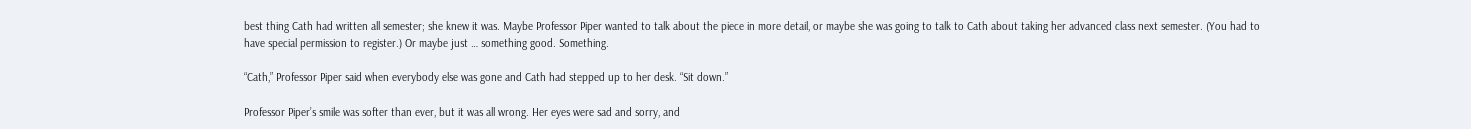best thing Cath had written all semester; she knew it was. Maybe Professor Piper wanted to talk about the piece in more detail, or maybe she was going to talk to Cath about taking her advanced class next semester. (You had to have special permission to register.) Or maybe just … something good. Something.

“Cath,” Professor Piper said when everybody else was gone and Cath had stepped up to her desk. “Sit down.”

Professor Piper’s smile was softer than ever, but it was all wrong. Her eyes were sad and sorry, and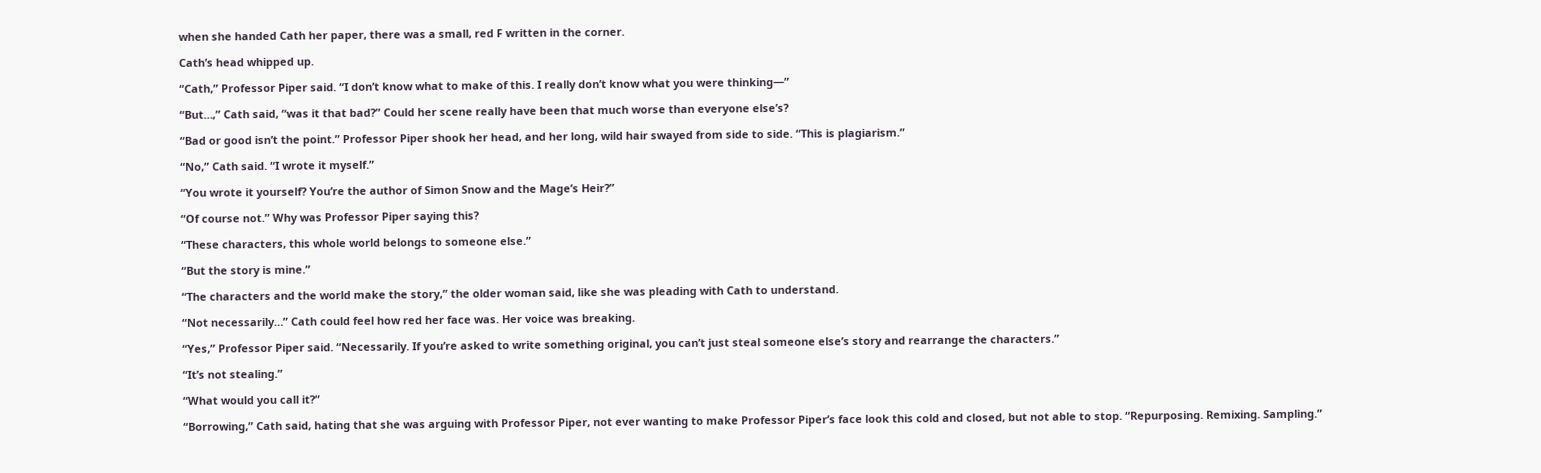when she handed Cath her paper, there was a small, red F written in the corner.

Cath’s head whipped up.

“Cath,” Professor Piper said. “I don’t know what to make of this. I really don’t know what you were thinking—”

“But…,” Cath said, “was it that bad?” Could her scene really have been that much worse than everyone else’s?

“Bad or good isn’t the point.” Professor Piper shook her head, and her long, wild hair swayed from side to side. “This is plagiarism.”

“No,” Cath said. “I wrote it myself.”

“You wrote it yourself? You’re the author of Simon Snow and the Mage’s Heir?”

“Of course not.” Why was Professor Piper saying this?

“These characters, this whole world belongs to someone else.”

“But the story is mine.”

“The characters and the world make the story,” the older woman said, like she was pleading with Cath to understand.

“Not necessarily…” Cath could feel how red her face was. Her voice was breaking.

“Yes,” Professor Piper said. “Necessarily. If you’re asked to write something original, you can’t just steal someone else’s story and rearrange the characters.”

“It’s not stealing.”

“What would you call it?”

“Borrowing,” Cath said, hating that she was arguing with Professor Piper, not ever wanting to make Professor Piper’s face look this cold and closed, but not able to stop. “Repurposing. Remixing. Sampling.”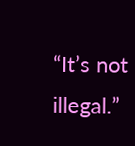“It’s not illegal.”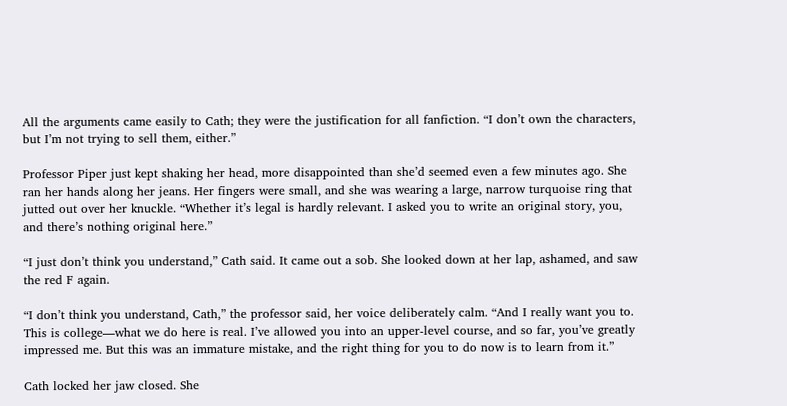All the arguments came easily to Cath; they were the justification for all fanfiction. “I don’t own the characters, but I’m not trying to sell them, either.”

Professor Piper just kept shaking her head, more disappointed than she’d seemed even a few minutes ago. She ran her hands along her jeans. Her fingers were small, and she was wearing a large, narrow turquoise ring that jutted out over her knuckle. “Whether it’s legal is hardly relevant. I asked you to write an original story, you, and there’s nothing original here.”

“I just don’t think you understand,” Cath said. It came out a sob. She looked down at her lap, ashamed, and saw the red F again.

“I don’t think you understand, Cath,” the professor said, her voice deliberately calm. “And I really want you to. This is college—what we do here is real. I’ve allowed you into an upper-level course, and so far, you’ve greatly impressed me. But this was an immature mistake, and the right thing for you to do now is to learn from it.”

Cath locked her jaw closed. She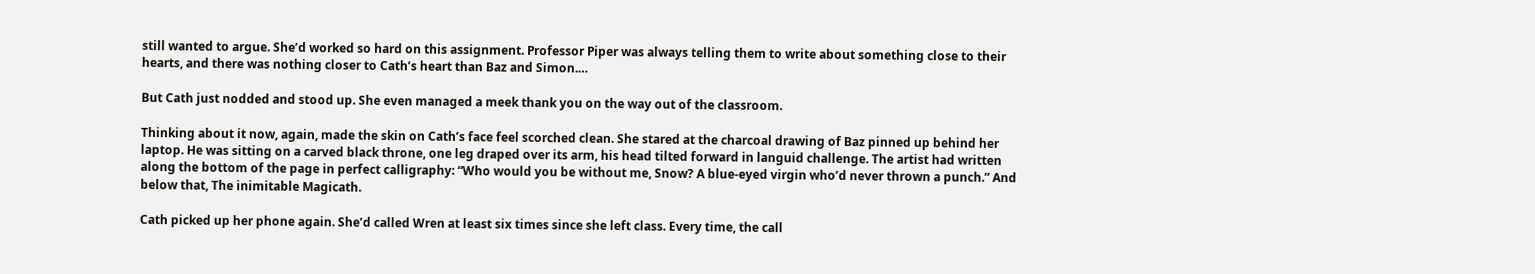still wanted to argue. She’d worked so hard on this assignment. Professor Piper was always telling them to write about something close to their hearts, and there was nothing closer to Cath’s heart than Baz and Simon.…

But Cath just nodded and stood up. She even managed a meek thank you on the way out of the classroom.

Thinking about it now, again, made the skin on Cath’s face feel scorched clean. She stared at the charcoal drawing of Baz pinned up behind her laptop. He was sitting on a carved black throne, one leg draped over its arm, his head tilted forward in languid challenge. The artist had written along the bottom of the page in perfect calligraphy: “Who would you be without me, Snow? A blue-eyed virgin who’d never thrown a punch.” And below that, The inimitable Magicath.

Cath picked up her phone again. She’d called Wren at least six times since she left class. Every time, the call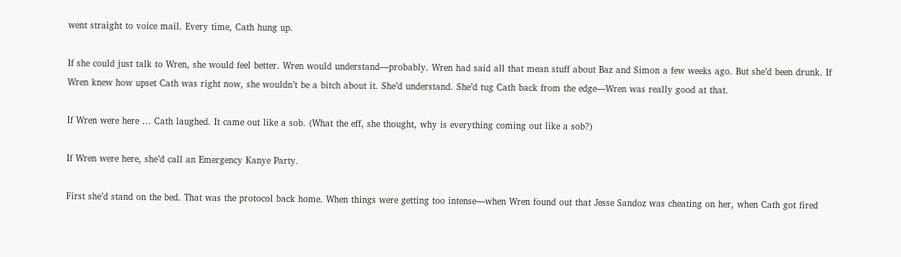went straight to voice mail. Every time, Cath hung up.

If she could just talk to Wren, she would feel better. Wren would understand—probably. Wren had said all that mean stuff about Baz and Simon a few weeks ago. But she’d been drunk. If Wren knew how upset Cath was right now, she wouldn’t be a bitch about it. She’d understand. She’d tug Cath back from the edge—Wren was really good at that.

If Wren were here … Cath laughed. It came out like a sob. (What the eff, she thought, why is everything coming out like a sob?)

If Wren were here, she’d call an Emergency Kanye Party.

First she’d stand on the bed. That was the protocol back home. When things were getting too intense—when Wren found out that Jesse Sandoz was cheating on her, when Cath got fired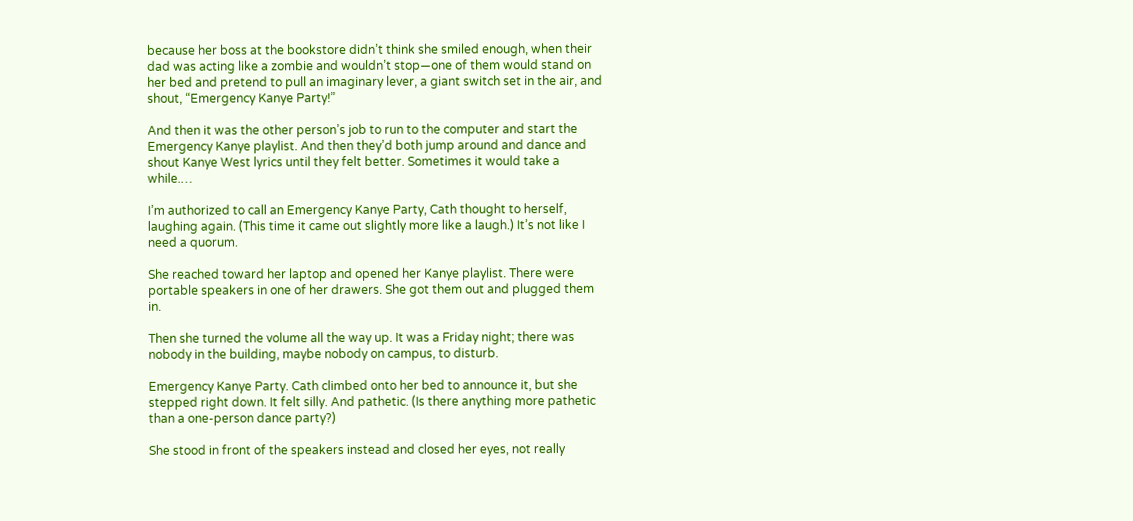because her boss at the bookstore didn’t think she smiled enough, when their dad was acting like a zombie and wouldn’t stop—one of them would stand on her bed and pretend to pull an imaginary lever, a giant switch set in the air, and shout, “Emergency Kanye Party!”

And then it was the other person’s job to run to the computer and start the Emergency Kanye playlist. And then they’d both jump around and dance and shout Kanye West lyrics until they felt better. Sometimes it would take a while.…

I’m authorized to call an Emergency Kanye Party, Cath thought to herself, laughing again. (This time it came out slightly more like a laugh.) It’s not like I need a quorum.

She reached toward her laptop and opened her Kanye playlist. There were portable speakers in one of her drawers. She got them out and plugged them in.

Then she turned the volume all the way up. It was a Friday night; there was nobody in the building, maybe nobody on campus, to disturb.

Emergency Kanye Party. Cath climbed onto her bed to announce it, but she stepped right down. It felt silly. And pathetic. (Is there anything more pathetic than a one-person dance party?)

She stood in front of the speakers instead and closed her eyes, not really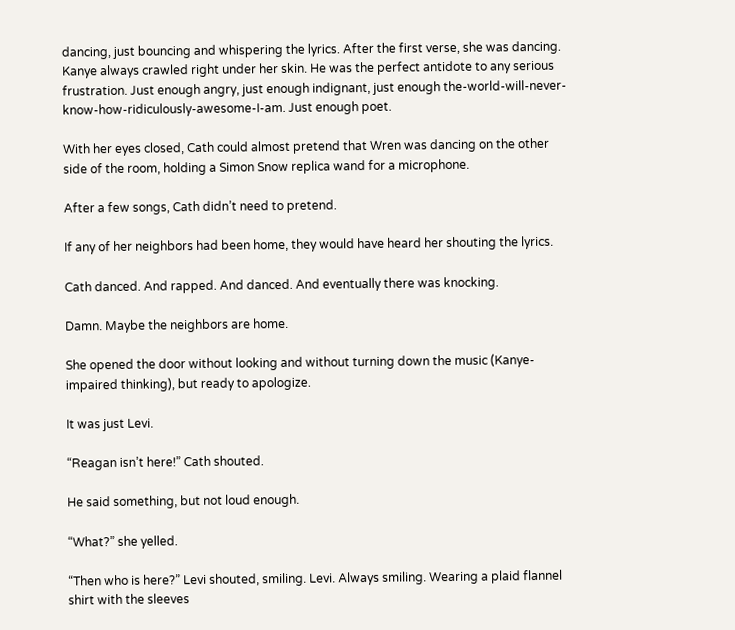dancing, just bouncing and whispering the lyrics. After the first verse, she was dancing. Kanye always crawled right under her skin. He was the perfect antidote to any serious frustration. Just enough angry, just enough indignant, just enough the-world-will-never-know-how-ridiculously-awesome-I-am. Just enough poet.

With her eyes closed, Cath could almost pretend that Wren was dancing on the other side of the room, holding a Simon Snow replica wand for a microphone.

After a few songs, Cath didn’t need to pretend.

If any of her neighbors had been home, they would have heard her shouting the lyrics.

Cath danced. And rapped. And danced. And eventually there was knocking.

Damn. Maybe the neighbors are home.

She opened the door without looking and without turning down the music (Kanye-impaired thinking), but ready to apologize.

It was just Levi.

“Reagan isn’t here!” Cath shouted.

He said something, but not loud enough.

“What?” she yelled.

“Then who is here?” Levi shouted, smiling. Levi. Always smiling. Wearing a plaid flannel shirt with the sleeves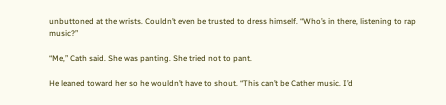unbuttoned at the wrists. Couldn’t even be trusted to dress himself. “Who’s in there, listening to rap music?”

“Me,” Cath said. She was panting. She tried not to pant.

He leaned toward her so he wouldn’t have to shout. “This can’t be Cather music. I’d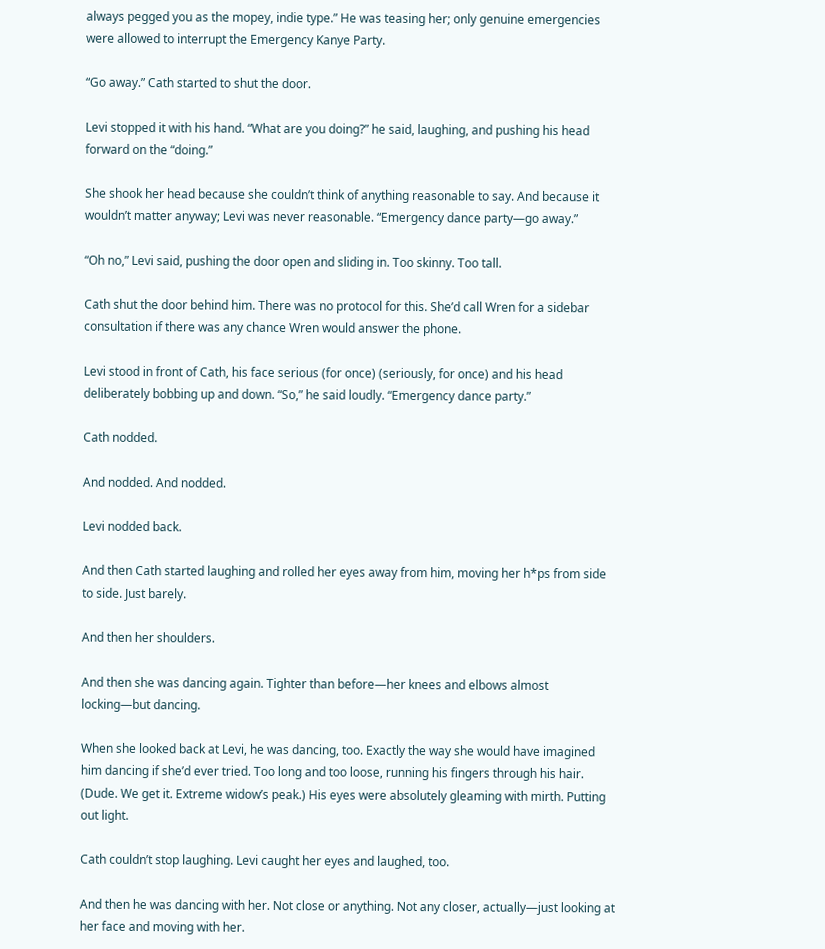always pegged you as the mopey, indie type.” He was teasing her; only genuine emergencies were allowed to interrupt the Emergency Kanye Party.

“Go away.” Cath started to shut the door.

Levi stopped it with his hand. “What are you doing?” he said, laughing, and pushing his head forward on the “doing.”

She shook her head because she couldn’t think of anything reasonable to say. And because it wouldn’t matter anyway; Levi was never reasonable. “Emergency dance party—go away.”

“Oh no,” Levi said, pushing the door open and sliding in. Too skinny. Too tall.

Cath shut the door behind him. There was no protocol for this. She’d call Wren for a sidebar consultation if there was any chance Wren would answer the phone.

Levi stood in front of Cath, his face serious (for once) (seriously, for once) and his head deliberately bobbing up and down. “So,” he said loudly. “Emergency dance party.”

Cath nodded.

And nodded. And nodded.

Levi nodded back.

And then Cath started laughing and rolled her eyes away from him, moving her h*ps from side to side. Just barely.

And then her shoulders.

And then she was dancing again. Tighter than before—her knees and elbows almost locking—but dancing.

When she looked back at Levi, he was dancing, too. Exactly the way she would have imagined him dancing if she’d ever tried. Too long and too loose, running his fingers through his hair. (Dude. We get it. Extreme widow’s peak.) His eyes were absolutely gleaming with mirth. Putting out light.

Cath couldn’t stop laughing. Levi caught her eyes and laughed, too.

And then he was dancing with her. Not close or anything. Not any closer, actually—just looking at her face and moving with her.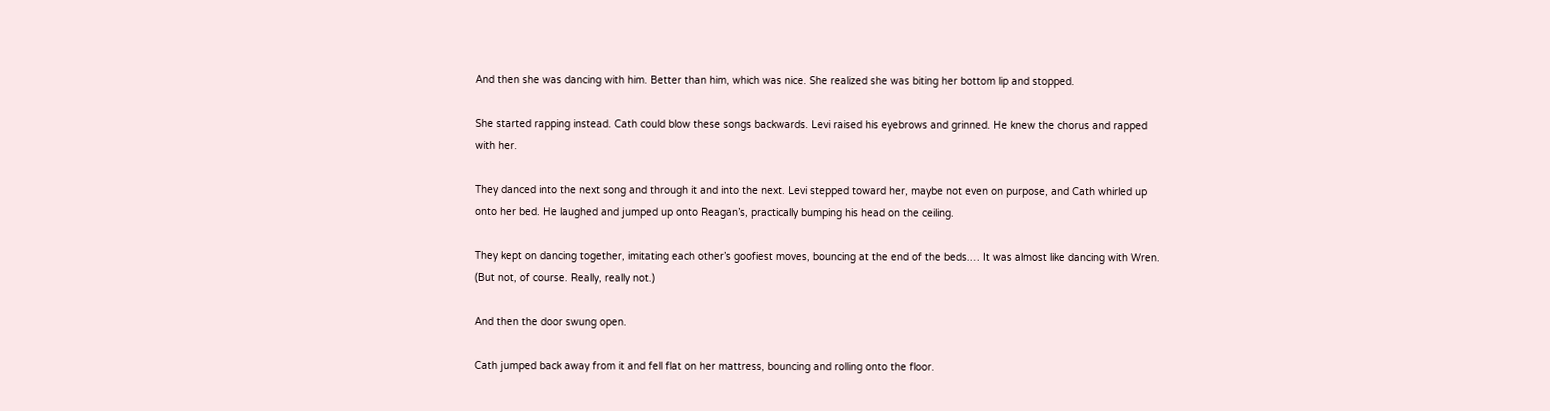And then she was dancing with him. Better than him, which was nice. She realized she was biting her bottom lip and stopped.

She started rapping instead. Cath could blow these songs backwards. Levi raised his eyebrows and grinned. He knew the chorus and rapped with her.

They danced into the next song and through it and into the next. Levi stepped toward her, maybe not even on purpose, and Cath whirled up onto her bed. He laughed and jumped up onto Reagan’s, practically bumping his head on the ceiling.

They kept on dancing together, imitating each other’s goofiest moves, bouncing at the end of the beds.… It was almost like dancing with Wren. (But not, of course. Really, really not.)

And then the door swung open.

Cath jumped back away from it and fell flat on her mattress, bouncing and rolling onto the floor.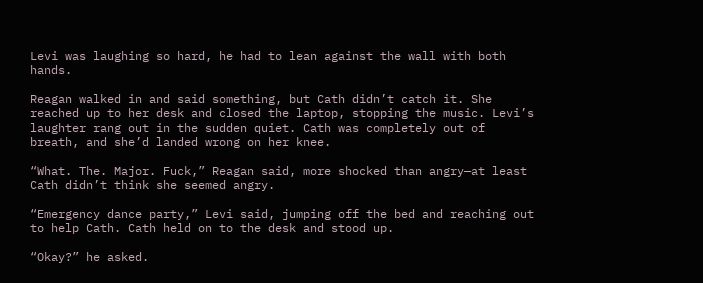Levi was laughing so hard, he had to lean against the wall with both hands.

Reagan walked in and said something, but Cath didn’t catch it. She reached up to her desk and closed the laptop, stopping the music. Levi’s laughter rang out in the sudden quiet. Cath was completely out of breath, and she’d landed wrong on her knee.

“What. The. Major. Fuck,” Reagan said, more shocked than angry—at least Cath didn’t think she seemed angry.

“Emergency dance party,” Levi said, jumping off the bed and reaching out to help Cath. Cath held on to the desk and stood up.

“Okay?” he asked.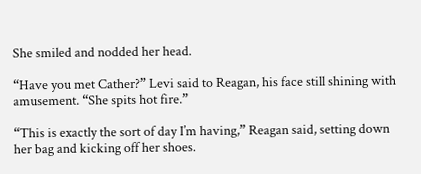She smiled and nodded her head.

“Have you met Cather?” Levi said to Reagan, his face still shining with amusement. “She spits hot fire.”

“This is exactly the sort of day I’m having,” Reagan said, setting down her bag and kicking off her shoes.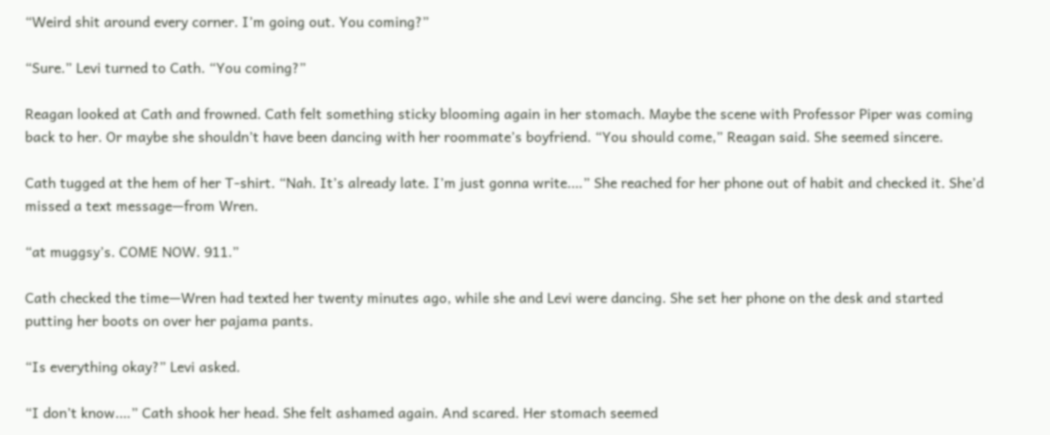“Weird shit around every corner. I’m going out. You coming?”

“Sure.” Levi turned to Cath. “You coming?”

Reagan looked at Cath and frowned. Cath felt something sticky blooming again in her stomach. Maybe the scene with Professor Piper was coming back to her. Or maybe she shouldn’t have been dancing with her roommate’s boyfriend. “You should come,” Reagan said. She seemed sincere.

Cath tugged at the hem of her T-shirt. “Nah. It’s already late. I’m just gonna write.…” She reached for her phone out of habit and checked it. She’d missed a text message—from Wren.

“at muggsy’s. COME NOW. 911.”

Cath checked the time—Wren had texted her twenty minutes ago, while she and Levi were dancing. She set her phone on the desk and started putting her boots on over her pajama pants.

“Is everything okay?” Levi asked.

“I don’t know.…” Cath shook her head. She felt ashamed again. And scared. Her stomach seemed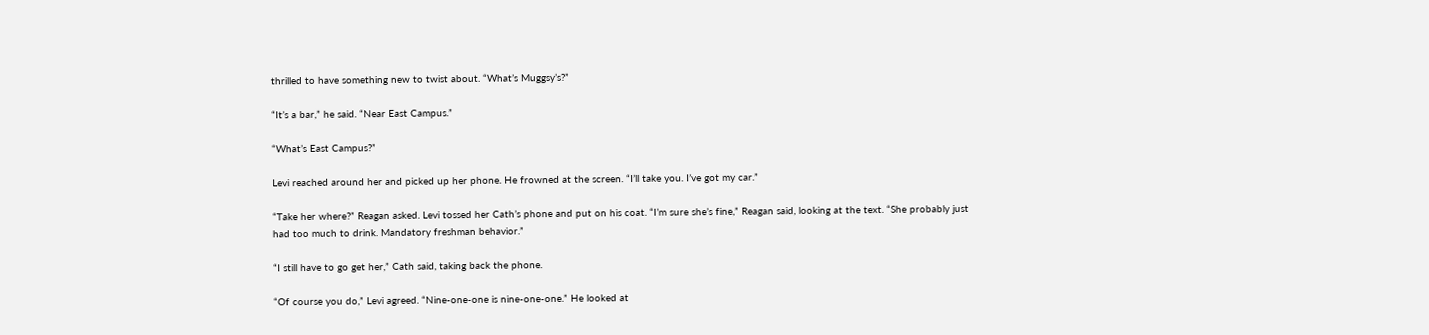thrilled to have something new to twist about. “What’s Muggsy’s?”

“It’s a bar,” he said. “Near East Campus.”

“What’s East Campus?”

Levi reached around her and picked up her phone. He frowned at the screen. “I’ll take you. I’ve got my car.”

“Take her where?” Reagan asked. Levi tossed her Cath’s phone and put on his coat. “I’m sure she’s fine,” Reagan said, looking at the text. “She probably just had too much to drink. Mandatory freshman behavior.”

“I still have to go get her,” Cath said, taking back the phone.

“Of course you do,” Levi agreed. “Nine-one-one is nine-one-one.” He looked at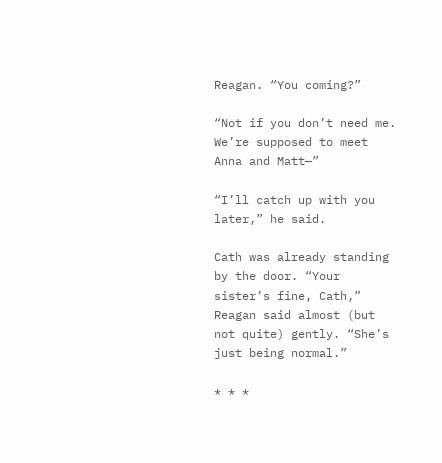Reagan. “You coming?”

“Not if you don’t need me. We’re supposed to meet Anna and Matt—”

“I’ll catch up with you later,” he said.

Cath was already standing by the door. “Your sister’s fine, Cath,” Reagan said almost (but not quite) gently. “She’s just being normal.”

* * *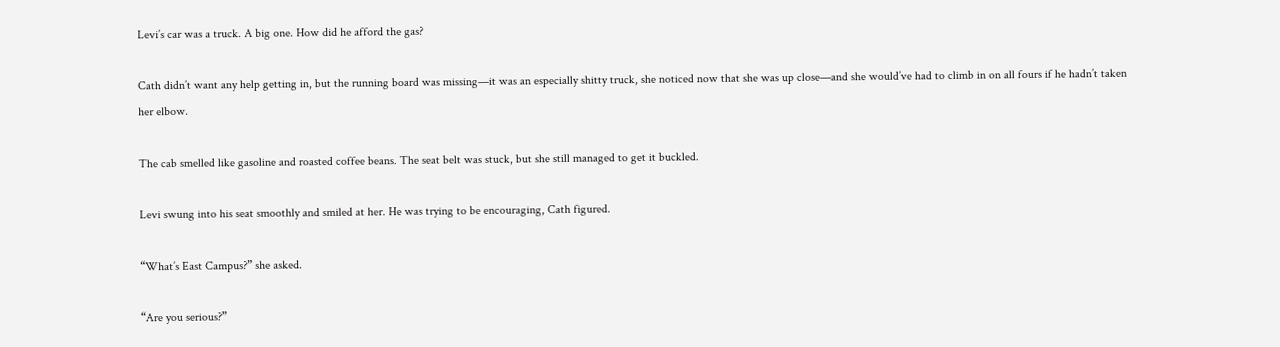Levi’s car was a truck. A big one. How did he afford the gas?

Cath didn’t want any help getting in, but the running board was missing—it was an especially shitty truck, she noticed now that she was up close—and she would’ve had to climb in on all fours if he hadn’t taken her elbow.

The cab smelled like gasoline and roasted coffee beans. The seat belt was stuck, but she still managed to get it buckled.

Levi swung into his seat smoothly and smiled at her. He was trying to be encouraging, Cath figured.

“What’s East Campus?” she asked.

“Are you serious?”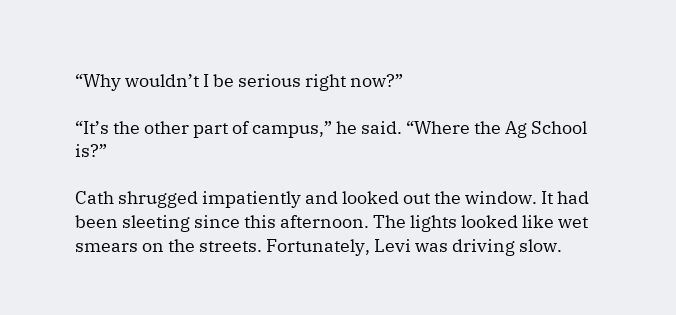“Why wouldn’t I be serious right now?”

“It’s the other part of campus,” he said. “Where the Ag School is?”

Cath shrugged impatiently and looked out the window. It had been sleeting since this afternoon. The lights looked like wet smears on the streets. Fortunately, Levi was driving slow.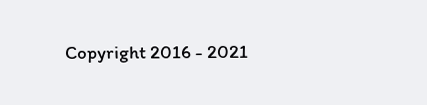Copyright 2016 - 2021